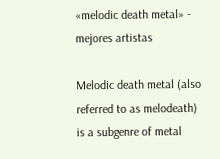«melodic death metal» - mejores artistas

Melodic death metal (also referred to as melodeath) is a subgenre of metal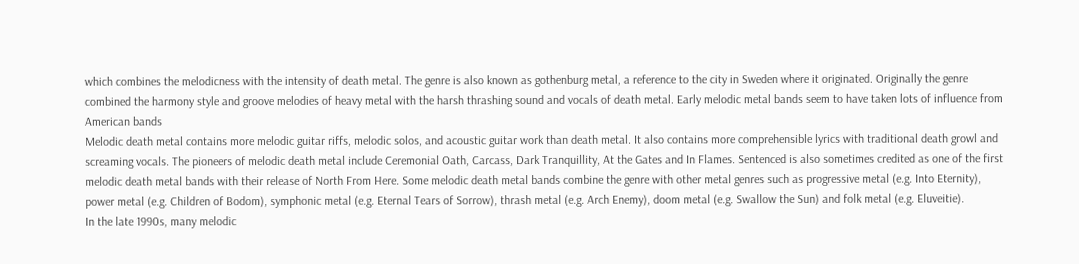which combines the melodicness with the intensity of death metal. The genre is also known as gothenburg metal, a reference to the city in Sweden where it originated. Originally the genre combined the harmony style and groove melodies of heavy metal with the harsh thrashing sound and vocals of death metal. Early melodic metal bands seem to have taken lots of influence from American bands
Melodic death metal contains more melodic guitar riffs, melodic solos, and acoustic guitar work than death metal. It also contains more comprehensible lyrics with traditional death growl and screaming vocals. The pioneers of melodic death metal include Ceremonial Oath, Carcass, Dark Tranquillity, At the Gates and In Flames. Sentenced is also sometimes credited as one of the first melodic death metal bands with their release of North From Here. Some melodic death metal bands combine the genre with other metal genres such as progressive metal (e.g. Into Eternity), power metal (e.g. Children of Bodom), symphonic metal (e.g. Eternal Tears of Sorrow), thrash metal (e.g. Arch Enemy), doom metal (e.g. Swallow the Sun) and folk metal (e.g. Eluveitie).
In the late 1990s, many melodic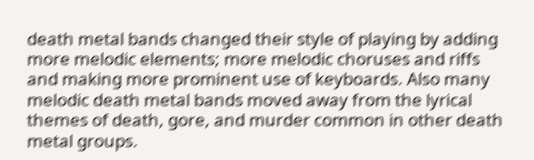death metal bands changed their style of playing by adding more melodic elements; more melodic choruses and riffs and making more prominent use of keyboards. Also many melodic death metal bands moved away from the lyrical themes of death, gore, and murder common in other death metal groups.